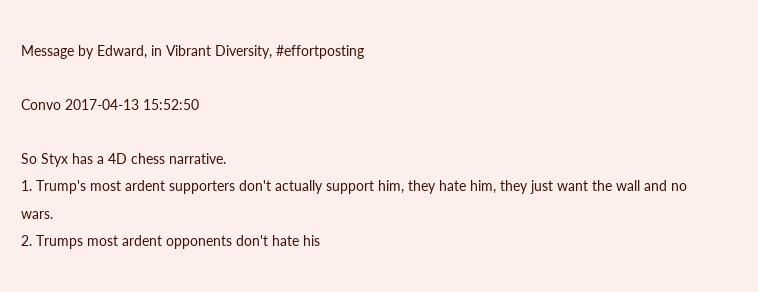Message by Edward, in Vibrant Diversity, #effortposting

Convo 2017-04-13 15:52:50

So Styx has a 4D chess narrative.
1. Trump's most ardent supporters don't actually support him, they hate him, they just want the wall and no wars.
2. Trumps most ardent opponents don't hate his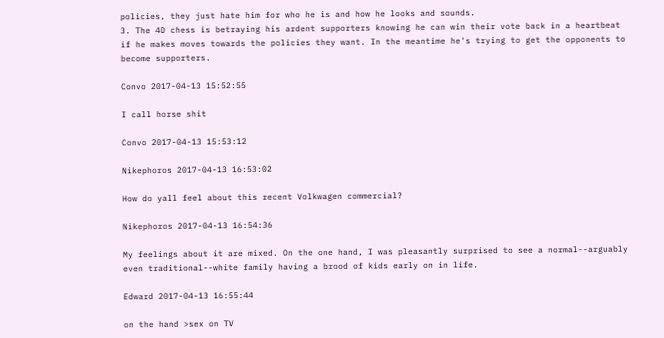policies, they just hate him for who he is and how he looks and sounds.
3. The 4D chess is betraying his ardent supporters knowing he can win their vote back in a heartbeat if he makes moves towards the policies they want. In the meantime he's trying to get the opponents to become supporters.

Convo 2017-04-13 15:52:55

I call horse shit

Convo 2017-04-13 15:53:12

Nikephoros 2017-04-13 16:53:02

How do yall feel about this recent Volkwagen commercial?

Nikephoros 2017-04-13 16:54:36

My feelings about it are mixed. On the one hand, I was pleasantly surprised to see a normal--arguably even traditional--white family having a brood of kids early on in life.

Edward 2017-04-13 16:55:44

on the hand >sex on TV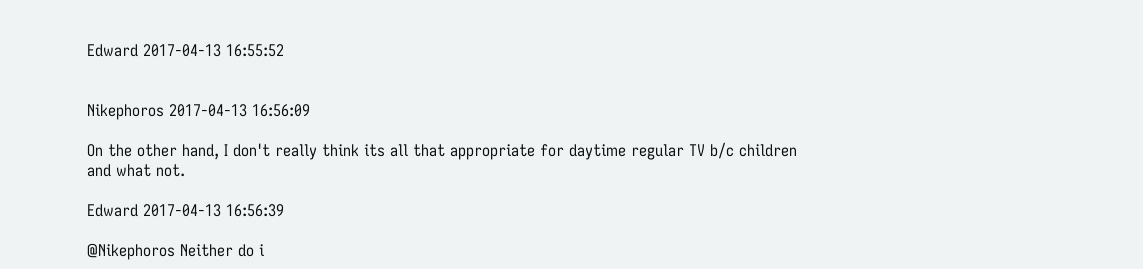Edward 2017-04-13 16:55:52


Nikephoros 2017-04-13 16:56:09

On the other hand, I don't really think its all that appropriate for daytime regular TV b/c children and what not.

Edward 2017-04-13 16:56:39

@Nikephoros Neither do i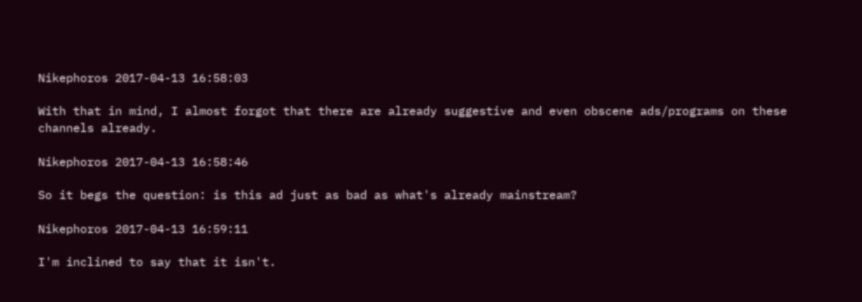Nikephoros 2017-04-13 16:58:03

With that in mind, I almost forgot that there are already suggestive and even obscene ads/programs on these channels already.

Nikephoros 2017-04-13 16:58:46

So it begs the question: is this ad just as bad as what's already mainstream?

Nikephoros 2017-04-13 16:59:11

I'm inclined to say that it isn't.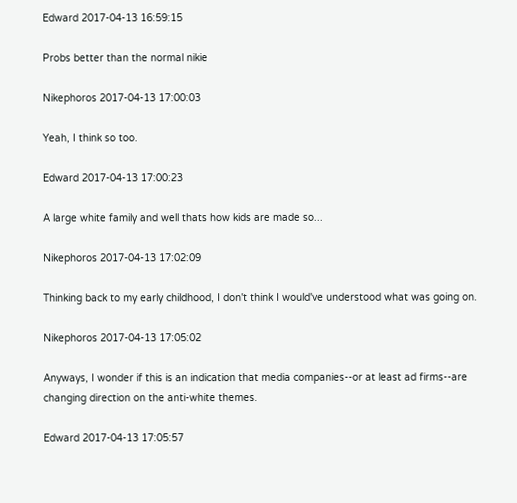Edward 2017-04-13 16:59:15

Probs better than the normal nikie

Nikephoros 2017-04-13 17:00:03

Yeah, I think so too.

Edward 2017-04-13 17:00:23

A large white family and well thats how kids are made so...

Nikephoros 2017-04-13 17:02:09

Thinking back to my early childhood, I don't think I would've understood what was going on.

Nikephoros 2017-04-13 17:05:02

Anyways, I wonder if this is an indication that media companies--or at least ad firms--are changing direction on the anti-white themes.

Edward 2017-04-13 17:05:57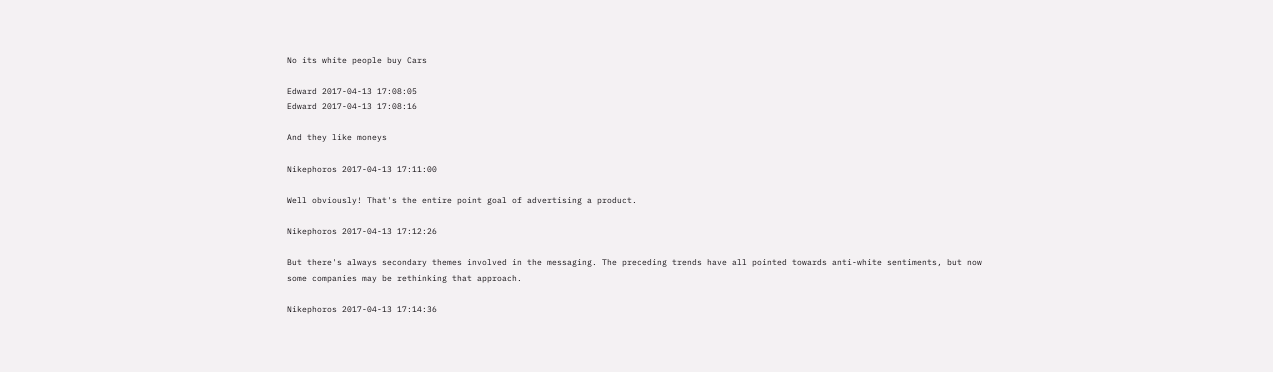No its white people buy Cars

Edward 2017-04-13 17:08:05
Edward 2017-04-13 17:08:16

And they like moneys

Nikephoros 2017-04-13 17:11:00

Well obviously! That's the entire point goal of advertising a product.

Nikephoros 2017-04-13 17:12:26

But there's always secondary themes involved in the messaging. The preceding trends have all pointed towards anti-white sentiments, but now some companies may be rethinking that approach.

Nikephoros 2017-04-13 17:14:36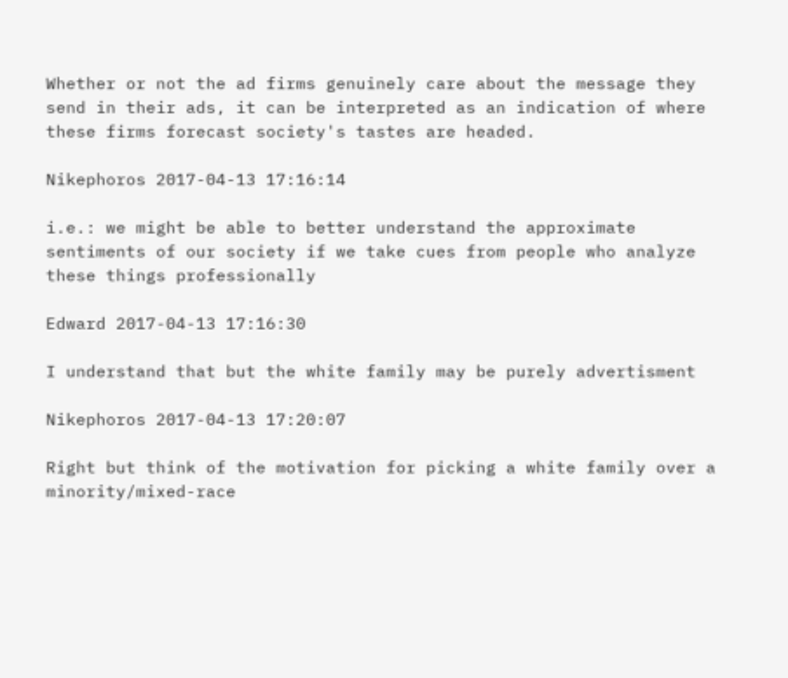Whether or not the ad firms genuinely care about the message they send in their ads, it can be interpreted as an indication of where these firms forecast society's tastes are headed.

Nikephoros 2017-04-13 17:16:14

i.e.: we might be able to better understand the approximate sentiments of our society if we take cues from people who analyze these things professionally

Edward 2017-04-13 17:16:30

I understand that but the white family may be purely advertisment

Nikephoros 2017-04-13 17:20:07

Right but think of the motivation for picking a white family over a minority/mixed-race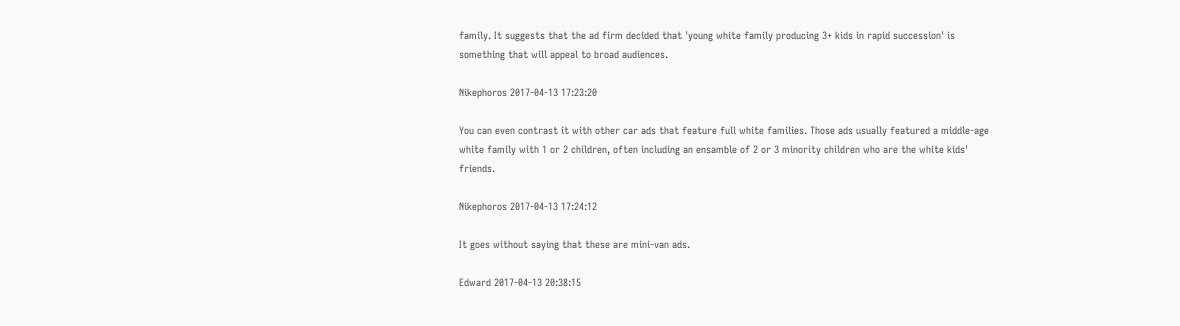family. It suggests that the ad firm decided that 'young white family producing 3+ kids in rapid succession' is something that will appeal to broad audiences.

Nikephoros 2017-04-13 17:23:20

You can even contrast it with other car ads that feature full white families. Those ads usually featured a middle-age white family with 1 or 2 children, often including an ensamble of 2 or 3 minority children who are the white kids' friends.

Nikephoros 2017-04-13 17:24:12

It goes without saying that these are mini-van ads.

Edward 2017-04-13 20:38:15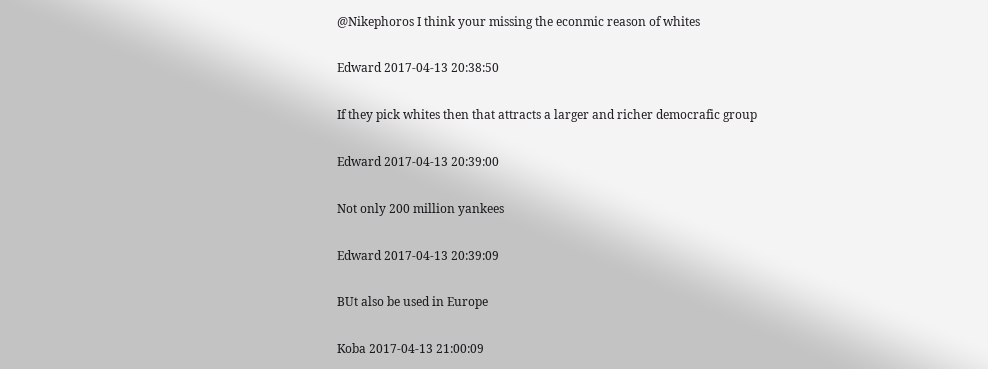@Nikephoros I think your missing the econmic reason of whites

Edward 2017-04-13 20:38:50

If they pick whites then that attracts a larger and richer democrafic group

Edward 2017-04-13 20:39:00

Not only 200 million yankees

Edward 2017-04-13 20:39:09

BUt also be used in Europe

Koba 2017-04-13 21:00:09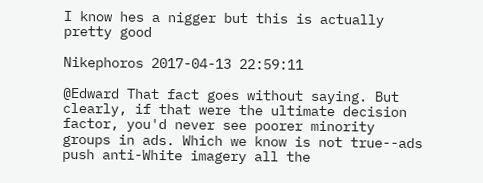I know hes a nigger but this is actually pretty good

Nikephoros 2017-04-13 22:59:11

@Edward That fact goes without saying. But clearly, if that were the ultimate decision factor, you'd never see poorer minority groups in ads. Which we know is not true--ads push anti-White imagery all the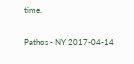time.

Pathos - NY 2017-04-14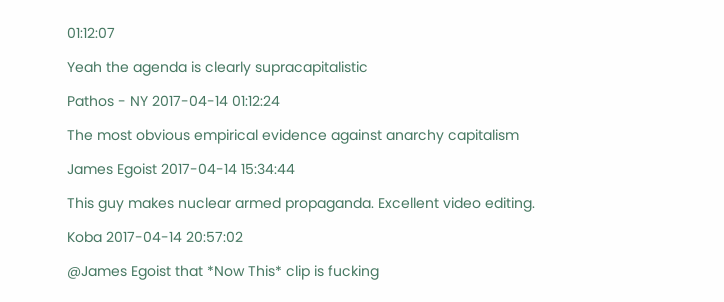01:12:07

Yeah the agenda is clearly supracapitalistic

Pathos - NY 2017-04-14 01:12:24

The most obvious empirical evidence against anarchy capitalism

James Egoist 2017-04-14 15:34:44

This guy makes nuclear armed propaganda. Excellent video editing.

Koba 2017-04-14 20:57:02

@James Egoist that *Now This* clip is fucking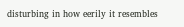disturbing in how eerily it resembles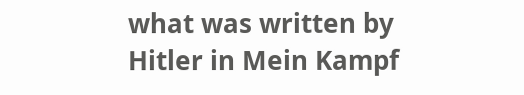what was written by Hitler in Mein Kampf